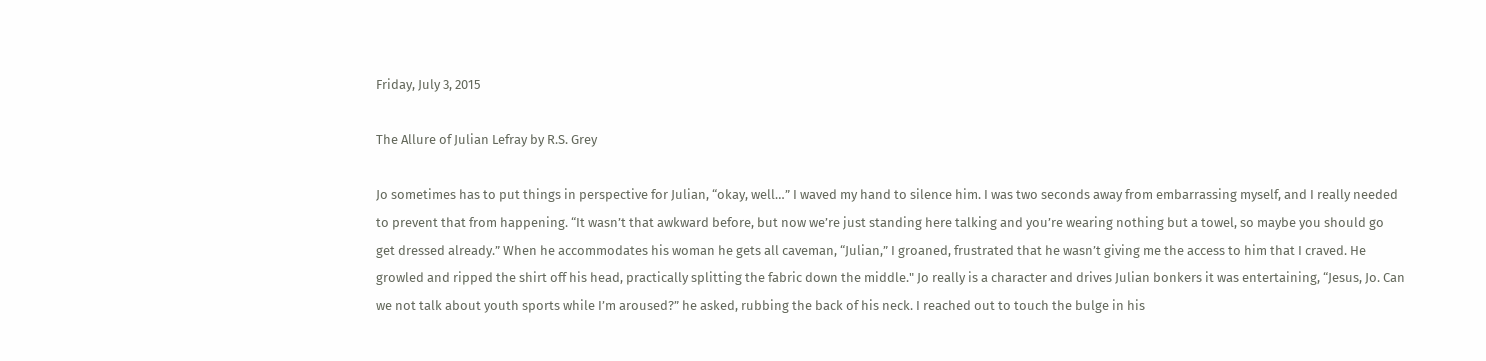Friday, July 3, 2015

The Allure of Julian Lefray by R.S. Grey

Jo sometimes has to put things in perspective for Julian, “okay, well…” I waved my hand to silence him. I was two seconds away from embarrassing myself, and I really needed to prevent that from happening. “It wasn’t that awkward before, but now we’re just standing here talking and you’re wearing nothing but a towel, so maybe you should go get dressed already.” When he accommodates his woman he gets all caveman, “Julian,” I groaned, frustrated that he wasn’t giving me the access to him that I craved. He growled and ripped the shirt off his head, practically splitting the fabric down the middle." Jo really is a character and drives Julian bonkers it was entertaining, “Jesus, Jo. Can we not talk about youth sports while I’m aroused?” he asked, rubbing the back of his neck. I reached out to touch the bulge in his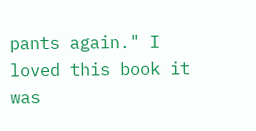pants again." I loved this book it was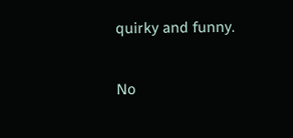quirky and funny.

No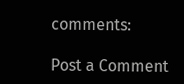comments:

Post a Comment